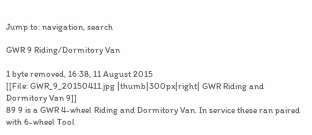Jump to: navigation, search

GWR 9 Riding/Dormitory Van

1 byte removed, 16:38, 11 August 2015
[[File: GWR_9_20150411.jpg |thumb|300px|right| GWR Riding and Dormitory Van 9]]
89 9 is a GWR 4-wheel Riding and Dormitory Van. In service these ran paired with 6-wheel Tool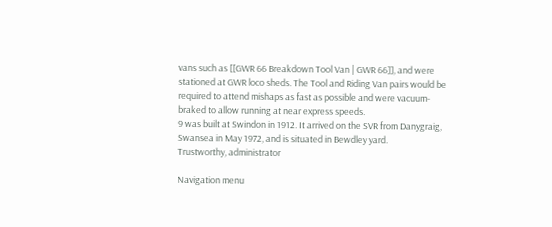vans such as [[GWR 66 Breakdown Tool Van | GWR 66]], and were stationed at GWR loco sheds. The Tool and Riding Van pairs would be required to attend mishaps as fast as possible and were vacuum-braked to allow running at near express speeds.
9 was built at Swindon in 1912. It arrived on the SVR from Danygraig, Swansea in May 1972, and is situated in Bewdley yard.
Trustworthy, administrator

Navigation menu